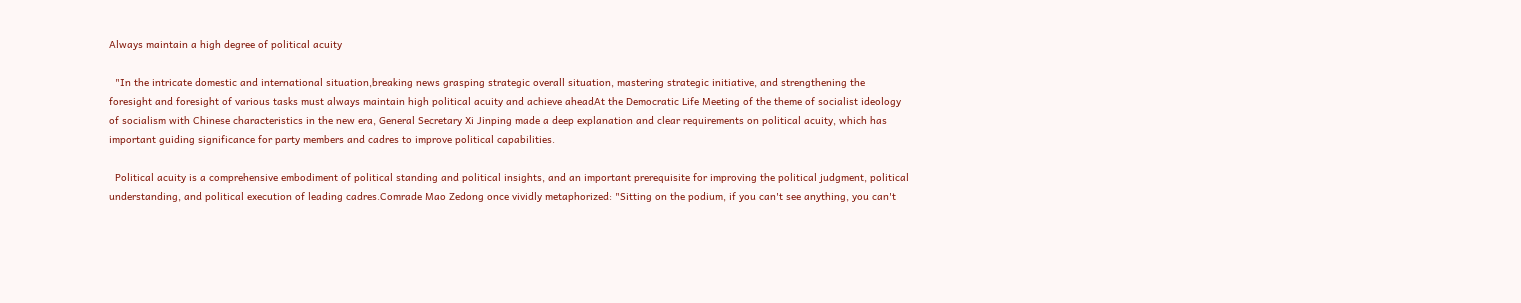Always maintain a high degree of political acuity

  "In the intricate domestic and international situation,breaking news grasping strategic overall situation, mastering strategic initiative, and strengthening the foresight and foresight of various tasks must always maintain high political acuity and achieve aheadAt the Democratic Life Meeting of the theme of socialist ideology of socialism with Chinese characteristics in the new era, General Secretary Xi Jinping made a deep explanation and clear requirements on political acuity, which has important guiding significance for party members and cadres to improve political capabilities.

  Political acuity is a comprehensive embodiment of political standing and political insights, and an important prerequisite for improving the political judgment, political understanding, and political execution of leading cadres.Comrade Mao Zedong once vividly metaphorized: "Sitting on the podium, if you can't see anything, you can't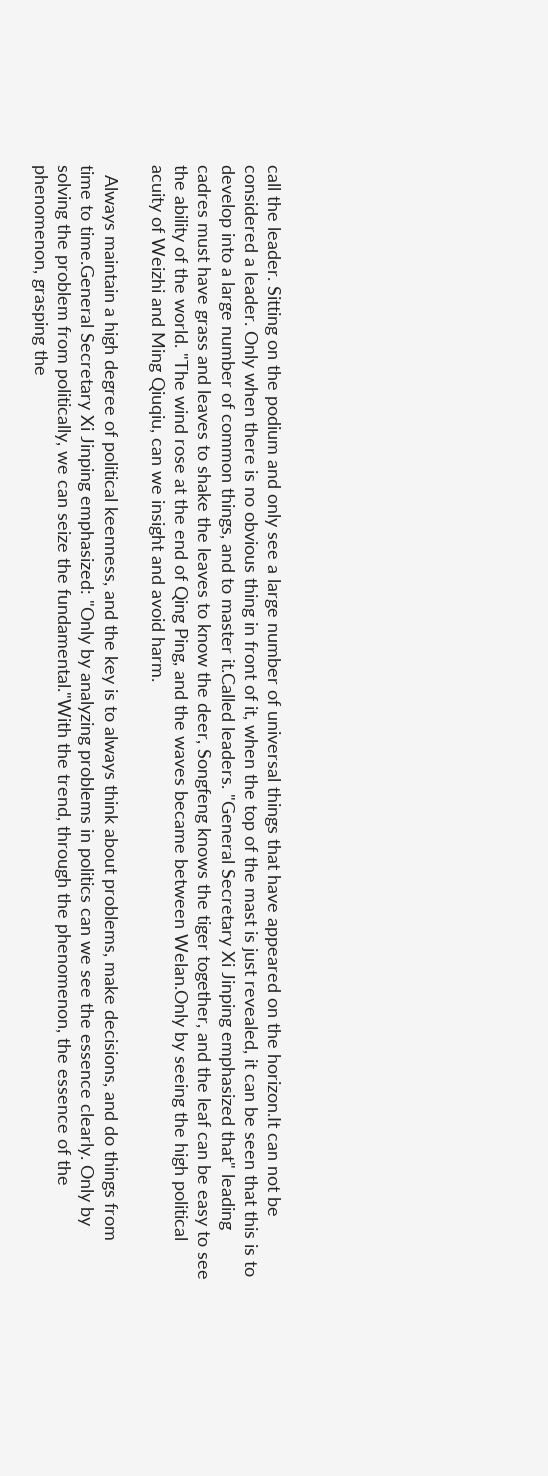call the leader. Sitting on the podium and only see a large number of universal things that have appeared on the horizon.It can not be considered a leader. Only when there is no obvious thing in front of it, when the top of the mast is just revealed, it can be seen that this is to develop into a large number of common things, and to master it.Called leaders. "General Secretary Xi Jinping emphasized that" leading cadres must have grass and leaves to shake the leaves to know the deer, Songfeng knows the tiger together, and the leaf can be easy to see the ability of the world. "The wind rose at the end of Qing Ping, and the waves became between Welan.Only by seeing the high political acuity of Weizhi and Ming Qiuqiu, can we insight and avoid harm.

  Always maintain a high degree of political keenness, and the key is to always think about problems, make decisions, and do things from time to time.General Secretary Xi Jinping emphasized: "Only by analyzing problems in politics can we see the essence clearly. Only by solving the problem from politically, we can seize the fundamental."With the trend, through the phenomenon, the essence of the phenomenon, grasping the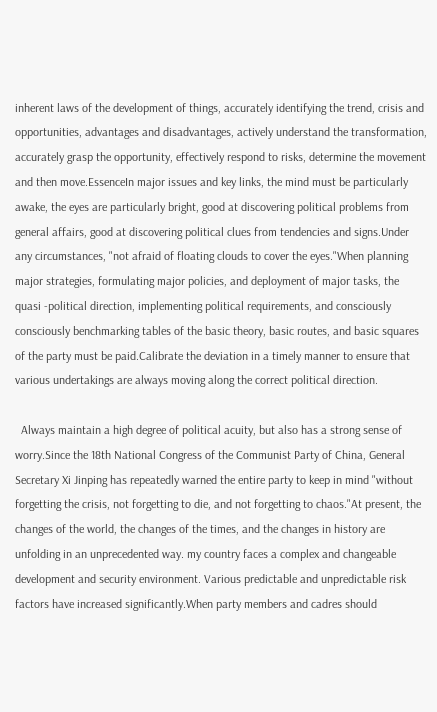inherent laws of the development of things, accurately identifying the trend, crisis and opportunities, advantages and disadvantages, actively understand the transformation, accurately grasp the opportunity, effectively respond to risks, determine the movement and then move.EssenceIn major issues and key links, the mind must be particularly awake, the eyes are particularly bright, good at discovering political problems from general affairs, good at discovering political clues from tendencies and signs.Under any circumstances, "not afraid of floating clouds to cover the eyes."When planning major strategies, formulating major policies, and deployment of major tasks, the quasi -political direction, implementing political requirements, and consciously consciously benchmarking tables of the basic theory, basic routes, and basic squares of the party must be paid.Calibrate the deviation in a timely manner to ensure that various undertakings are always moving along the correct political direction.

  Always maintain a high degree of political acuity, but also has a strong sense of worry.Since the 18th National Congress of the Communist Party of China, General Secretary Xi Jinping has repeatedly warned the entire party to keep in mind "without forgetting the crisis, not forgetting to die, and not forgetting to chaos."At present, the changes of the world, the changes of the times, and the changes in history are unfolding in an unprecedented way. my country faces a complex and changeable development and security environment. Various predictable and unpredictable risk factors have increased significantly.When party members and cadres should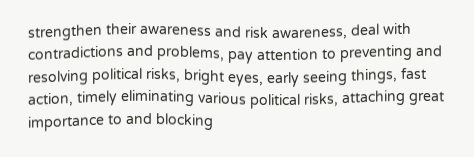strengthen their awareness and risk awareness, deal with contradictions and problems, pay attention to preventing and resolving political risks, bright eyes, early seeing things, fast action, timely eliminating various political risks, attaching great importance to and blocking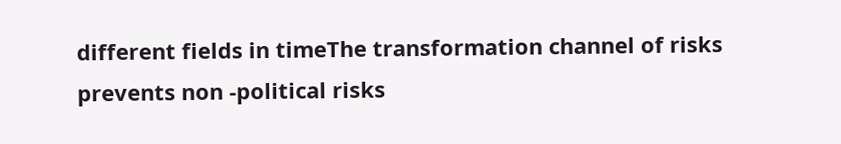different fields in timeThe transformation channel of risks prevents non -political risks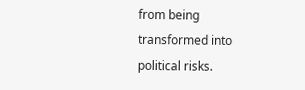from being transformed into political risks.